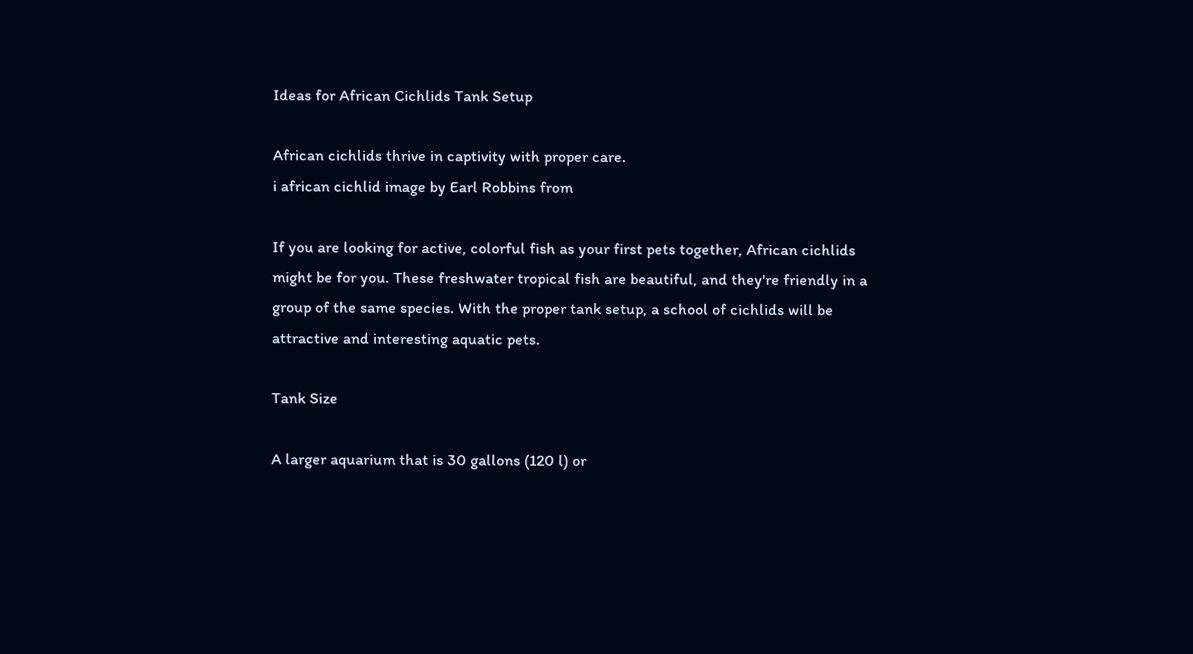Ideas for African Cichlids Tank Setup

African cichlids thrive in captivity with proper care.
i african cichlid image by Earl Robbins from

If you are looking for active, colorful fish as your first pets together, African cichlids might be for you. These freshwater tropical fish are beautiful, and they're friendly in a group of the same species. With the proper tank setup, a school of cichlids will be attractive and interesting aquatic pets.

Tank Size

A larger aquarium that is 30 gallons (120 l) or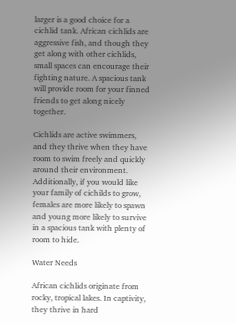larger is a good choice for a cichlid tank. African cichlids are aggressive fish, and though they get along with other cichlids, small spaces can encourage their fighting nature. A spacious tank will provide room for your finned friends to get along nicely together.

Cichlids are active swimmers, and they thrive when they have room to swim freely and quickly around their environment. Additionally, if you would like your family of cichilds to grow, females are more likely to spawn and young more likely to survive in a spacious tank with plenty of room to hide.

Water Needs

African cichlids originate from rocky, tropical lakes. In captivity, they thrive in hard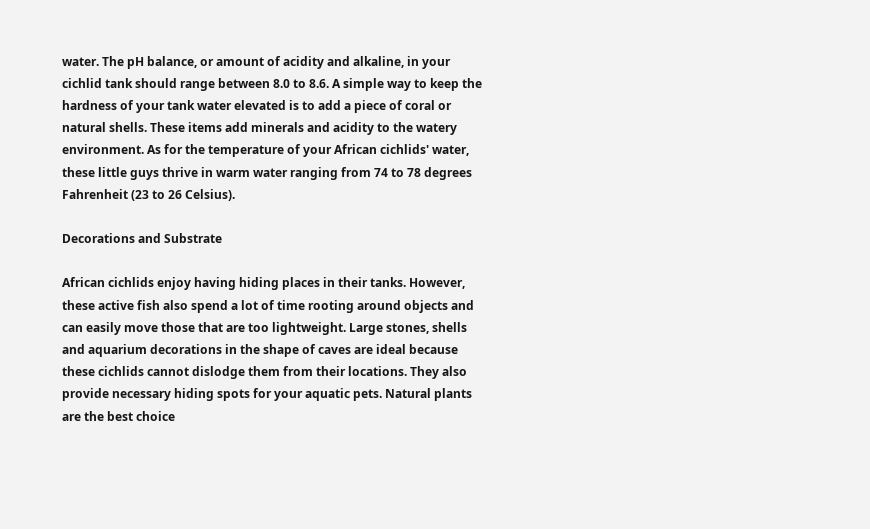water. The pH balance, or amount of acidity and alkaline, in your cichlid tank should range between 8.0 to 8.6. A simple way to keep the hardness of your tank water elevated is to add a piece of coral or natural shells. These items add minerals and acidity to the watery environment. As for the temperature of your African cichlids' water, these little guys thrive in warm water ranging from 74 to 78 degrees Fahrenheit (23 to 26 Celsius).

Decorations and Substrate

African cichlids enjoy having hiding places in their tanks. However, these active fish also spend a lot of time rooting around objects and can easily move those that are too lightweight. Large stones, shells and aquarium decorations in the shape of caves are ideal because these cichlids cannot dislodge them from their locations. They also provide necessary hiding spots for your aquatic pets. Natural plants are the best choice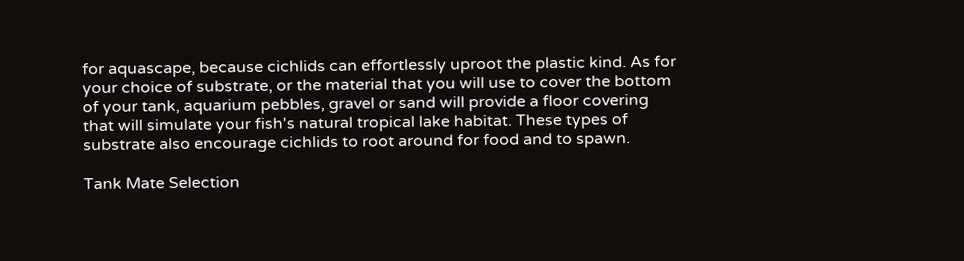for aquascape, because cichlids can effortlessly uproot the plastic kind. As for your choice of substrate, or the material that you will use to cover the bottom of your tank, aquarium pebbles, gravel or sand will provide a floor covering that will simulate your fish's natural tropical lake habitat. These types of substrate also encourage cichlids to root around for food and to spawn.

Tank Mate Selection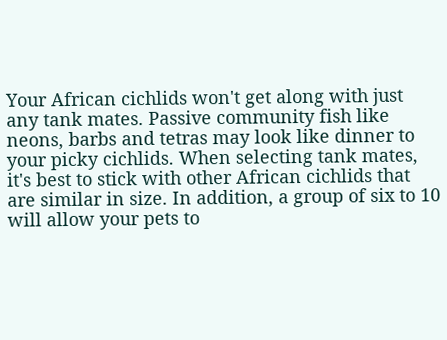Your African cichlids won't get along with just any tank mates. Passive community fish like neons, barbs and tetras may look like dinner to your picky cichlids. When selecting tank mates, it's best to stick with other African cichlids that are similar in size. In addition, a group of six to 10 will allow your pets to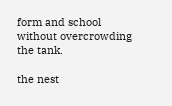form and school without overcrowding the tank.

the nest